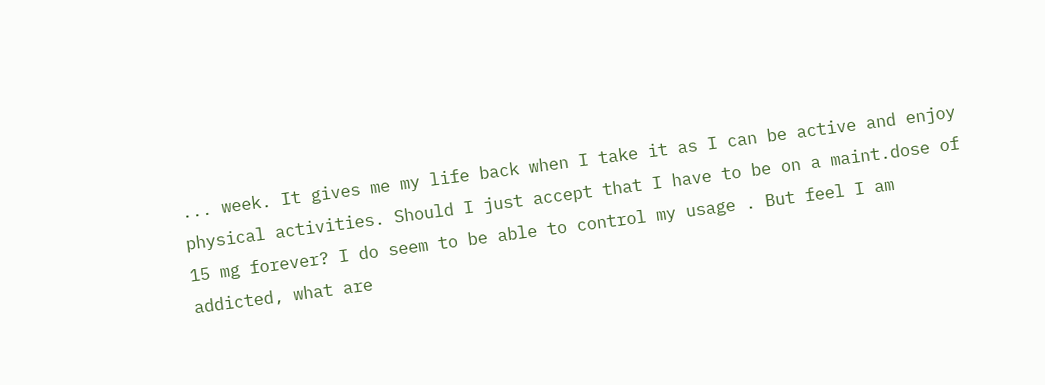... week. It gives me my life back when I take it as I can be active and enjoy physical activities. Should I just accept that I have to be on a maint.dose of 15 mg forever? I do seem to be able to control my usage . But feel I am addicted, what are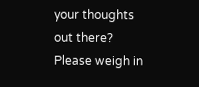your thoughts out there? Please weigh in